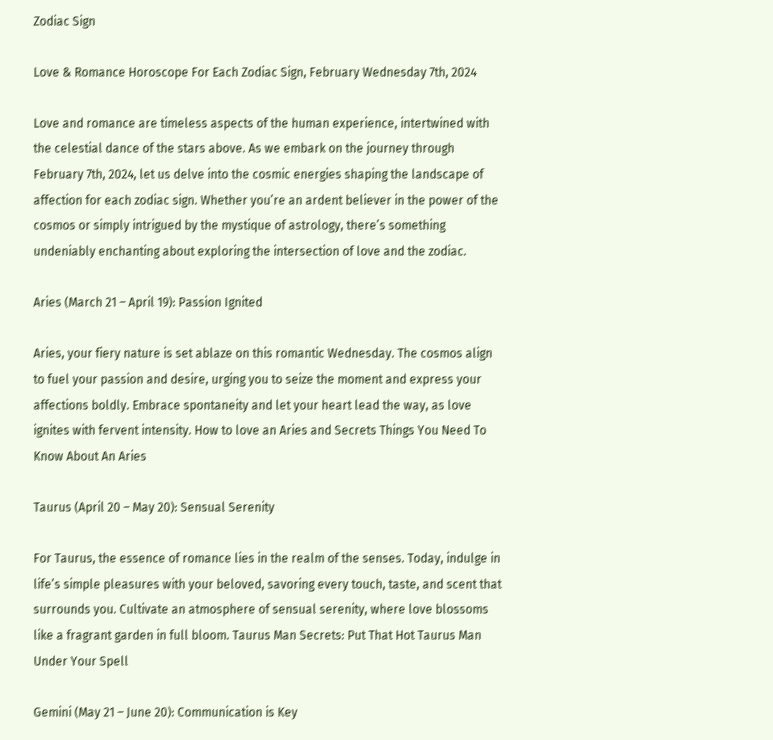Zodiac Sign

Love & Romance Horoscope For Each Zodiac Sign, February Wednesday 7th, 2024

Love and romance are timeless aspects of the human experience, intertwined with the celestial dance of the stars above. As we embark on the journey through February 7th, 2024, let us delve into the cosmic energies shaping the landscape of affection for each zodiac sign. Whether you’re an ardent believer in the power of the cosmos or simply intrigued by the mystique of astrology, there’s something undeniably enchanting about exploring the intersection of love and the zodiac.

Aries (March 21 – April 19): Passion Ignited

Aries, your fiery nature is set ablaze on this romantic Wednesday. The cosmos align to fuel your passion and desire, urging you to seize the moment and express your affections boldly. Embrace spontaneity and let your heart lead the way, as love ignites with fervent intensity. How to love an Aries and Secrets Things You Need To Know About An Aries

Taurus (April 20 – May 20): Sensual Serenity

For Taurus, the essence of romance lies in the realm of the senses. Today, indulge in life’s simple pleasures with your beloved, savoring every touch, taste, and scent that surrounds you. Cultivate an atmosphere of sensual serenity, where love blossoms like a fragrant garden in full bloom. Taurus Man Secrets: Put That Hot Taurus Man Under Your Spell

Gemini (May 21 – June 20): Communication is Key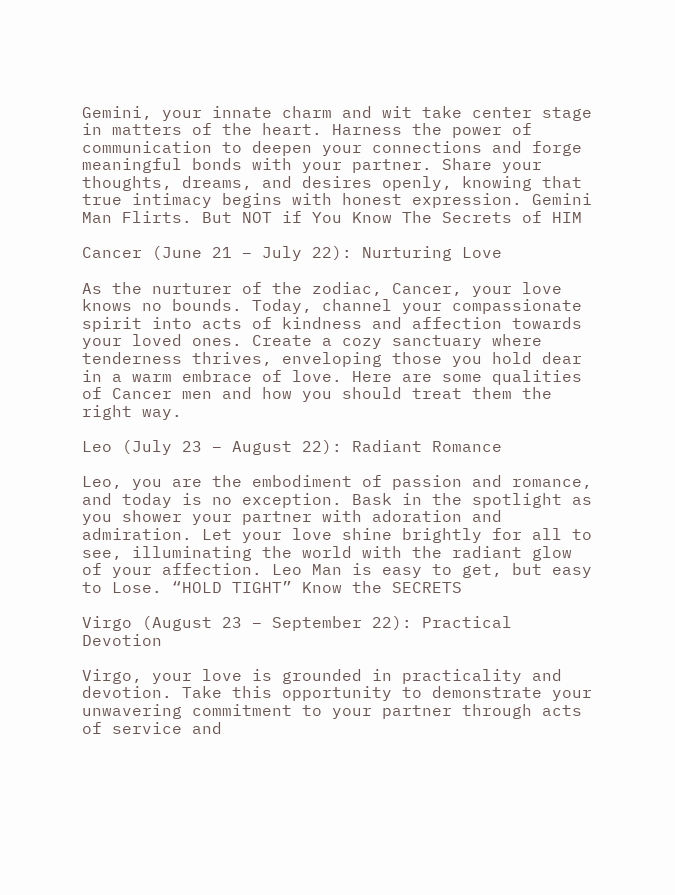Gemini, your innate charm and wit take center stage in matters of the heart. Harness the power of communication to deepen your connections and forge meaningful bonds with your partner. Share your thoughts, dreams, and desires openly, knowing that true intimacy begins with honest expression. Gemini Man Flirts. But NOT if You Know The Secrets of HIM

Cancer (June 21 – July 22): Nurturing Love

As the nurturer of the zodiac, Cancer, your love knows no bounds. Today, channel your compassionate spirit into acts of kindness and affection towards your loved ones. Create a cozy sanctuary where tenderness thrives, enveloping those you hold dear in a warm embrace of love. Here are some qualities of Cancer men and how you should treat them the right way.

Leo (July 23 – August 22): Radiant Romance

Leo, you are the embodiment of passion and romance, and today is no exception. Bask in the spotlight as you shower your partner with adoration and admiration. Let your love shine brightly for all to see, illuminating the world with the radiant glow of your affection. Leo Man is easy to get, but easy to Lose. “HOLD TIGHT” Know the SECRETS

Virgo (August 23 – September 22): Practical Devotion

Virgo, your love is grounded in practicality and devotion. Take this opportunity to demonstrate your unwavering commitment to your partner through acts of service and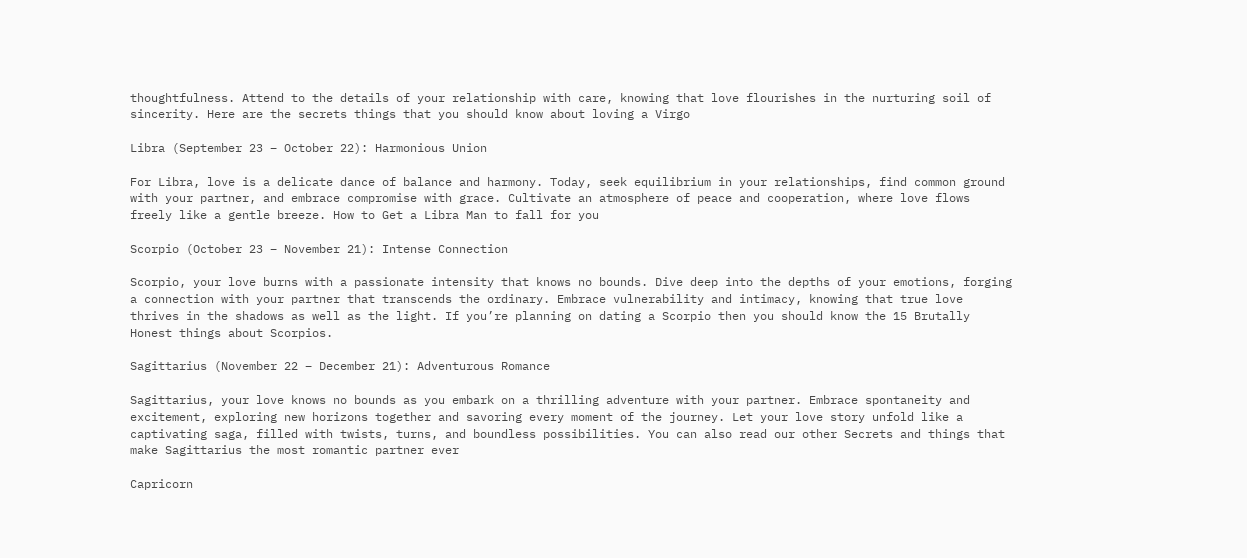thoughtfulness. Attend to the details of your relationship with care, knowing that love flourishes in the nurturing soil of sincerity. Here are the secrets things that you should know about loving a Virgo

Libra (September 23 – October 22): Harmonious Union

For Libra, love is a delicate dance of balance and harmony. Today, seek equilibrium in your relationships, find common ground with your partner, and embrace compromise with grace. Cultivate an atmosphere of peace and cooperation, where love flows freely like a gentle breeze. How to Get a Libra Man to fall for you

Scorpio (October 23 – November 21): Intense Connection

Scorpio, your love burns with a passionate intensity that knows no bounds. Dive deep into the depths of your emotions, forging a connection with your partner that transcends the ordinary. Embrace vulnerability and intimacy, knowing that true love thrives in the shadows as well as the light. If you’re planning on dating a Scorpio then you should know the 15 Brutally Honest things about Scorpios.

Sagittarius (November 22 – December 21): Adventurous Romance

Sagittarius, your love knows no bounds as you embark on a thrilling adventure with your partner. Embrace spontaneity and excitement, exploring new horizons together and savoring every moment of the journey. Let your love story unfold like a captivating saga, filled with twists, turns, and boundless possibilities. You can also read our other Secrets and things that make Sagittarius the most romantic partner ever

Capricorn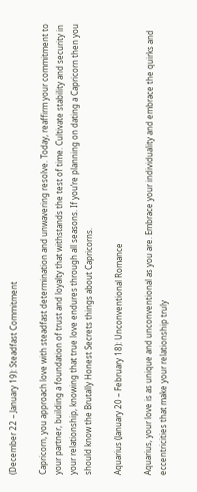(December 22 – January 19): Steadfast Commitment

Capricorn, you approach love with steadfast determination and unwavering resolve. Today, reaffirm your commitment to your partner, building a foundation of trust and loyalty that withstands the test of time. Cultivate stability and security in your relationship, knowing that true love endures through all seasons. If you’re planning on dating a Capricorn then you should know the Brutally Honest Secrets things about Capricorns.

Aquarius (January 20 – February 18): Unconventional Romance

Aquarius, your love is as unique and unconventional as you are. Embrace your individuality and embrace the quirks and eccentricities that make your relationship truly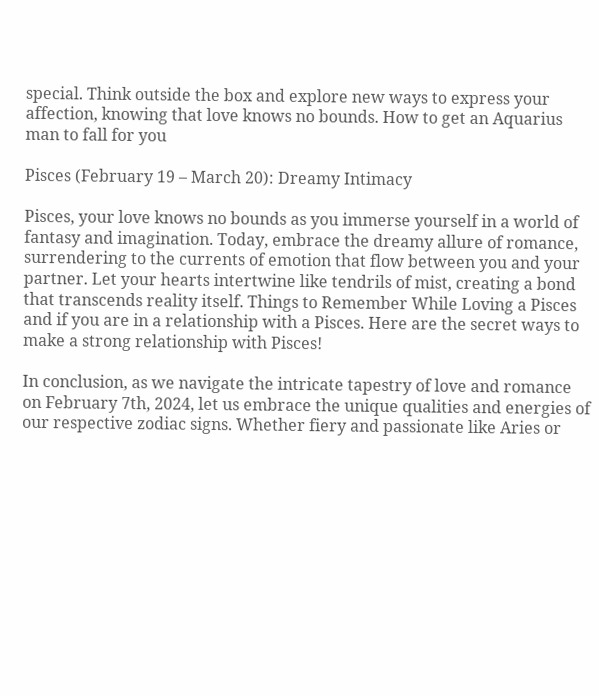special. Think outside the box and explore new ways to express your affection, knowing that love knows no bounds. How to get an Aquarius man to fall for you

Pisces (February 19 – March 20): Dreamy Intimacy

Pisces, your love knows no bounds as you immerse yourself in a world of fantasy and imagination. Today, embrace the dreamy allure of romance, surrendering to the currents of emotion that flow between you and your partner. Let your hearts intertwine like tendrils of mist, creating a bond that transcends reality itself. Things to Remember While Loving a Pisces and if you are in a relationship with a Pisces. Here are the secret ways to make a strong relationship with Pisces!

In conclusion, as we navigate the intricate tapestry of love and romance on February 7th, 2024, let us embrace the unique qualities and energies of our respective zodiac signs. Whether fiery and passionate like Aries or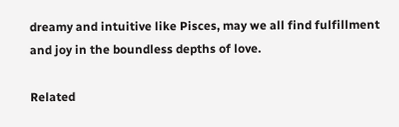dreamy and intuitive like Pisces, may we all find fulfillment and joy in the boundless depths of love.

Related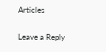Articles

Leave a Reply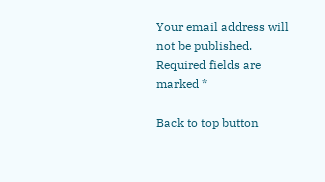Your email address will not be published. Required fields are marked *

Back to top button